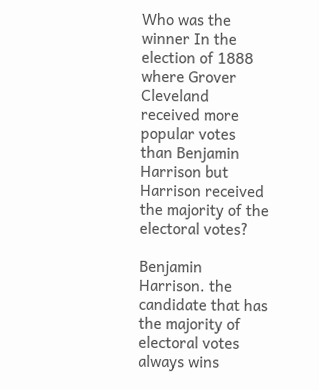Who was the winner In the election of 1888 where Grover Cleveland received more popular votes than Benjamin Harrison but Harrison received the majority of the electoral votes?

Benjamin Harrison. the candidate that has the majority of electoral votes always wins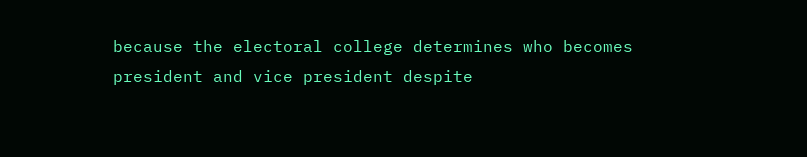because the electoral college determines who becomes president and vice president despite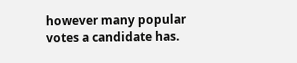however many popular votes a candidate has.